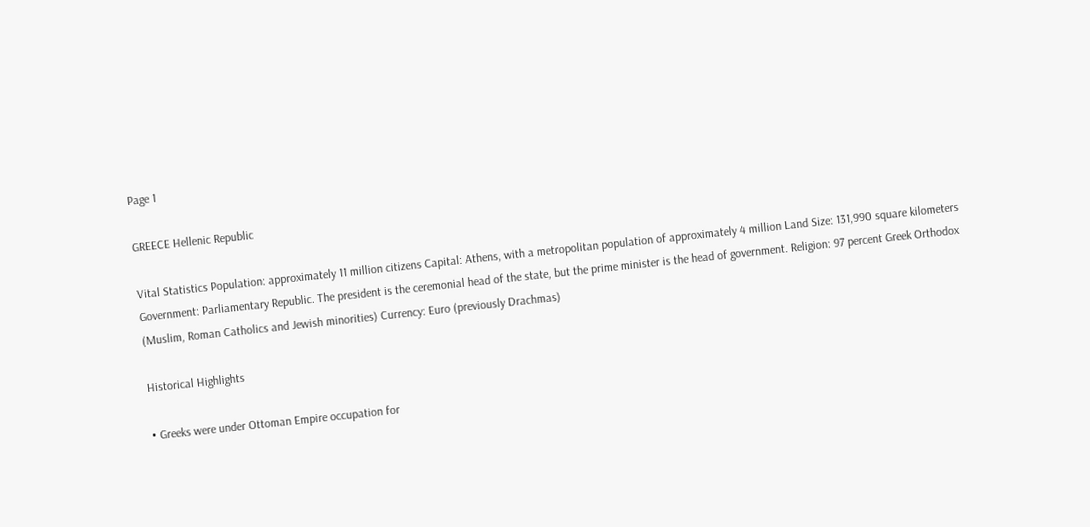Page 1

GREECE Hellenic Republic

Vital Statistics Population: approximately 11 million citizens Capital: Athens, with a metropolitan population of approximately 4 million Land Size: 131,990 square kilometers Government: Parliamentary Republic. The president is the ceremonial head of the state, but the prime minister is the head of government. Religion: 97 percent Greek Orthodox (Muslim, Roman Catholics and Jewish minorities) Currency: Euro (previously Drachmas)

Historical Highlights

• Greeks were under Ottoman Empire occupation for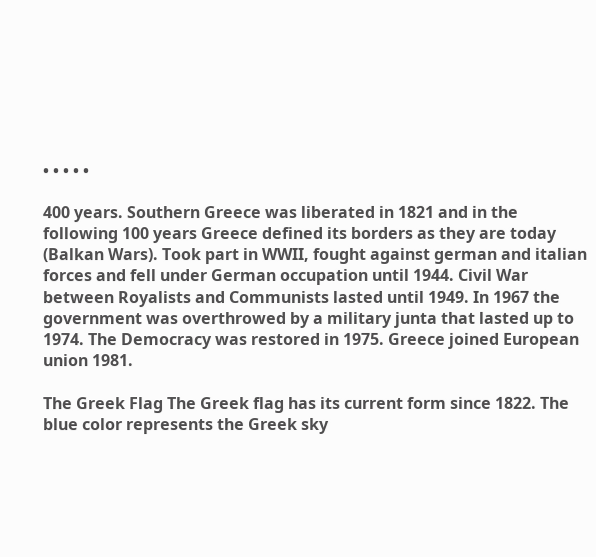• • • • •

400 years. Southern Greece was liberated in 1821 and in the following 100 years Greece defined its borders as they are today (Balkan Wars). Took part in WWII, fought against german and italian forces and fell under German occupation until 1944. Civil War between Royalists and Communists lasted until 1949. In 1967 the government was overthrowed by a military junta that lasted up to 1974. The Democracy was restored in 1975. Greece joined European union 1981.

The Greek Flag The Greek flag has its current form since 1822. The blue color represents the Greek sky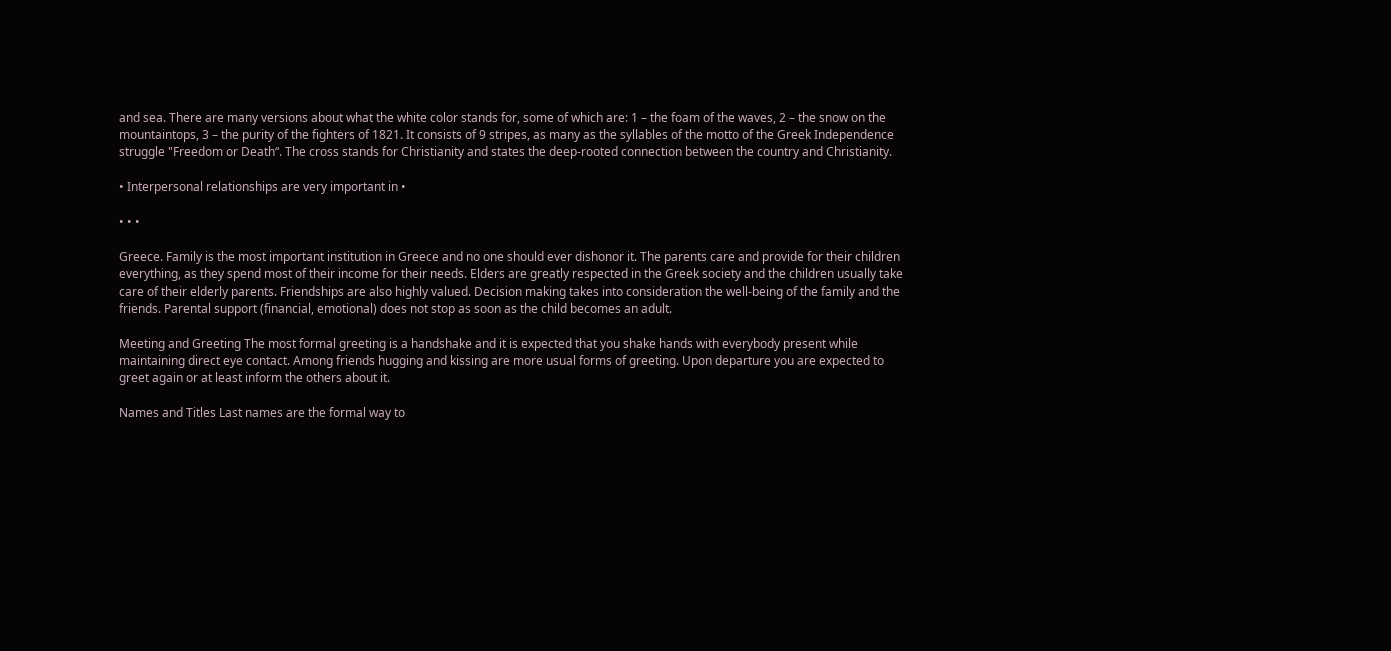and sea. There are many versions about what the white color stands for, some of which are: 1 – the foam of the waves, 2 – the snow on the mountaintops, 3 – the purity of the fighters of 1821. It consists of 9 stripes, as many as the syllables of the motto of the Greek Independence struggle "Freedom or Death“. The cross stands for Christianity and states the deep-rooted connection between the country and Christianity.

• Interpersonal relationships are very important in •

• • •

Greece. Family is the most important institution in Greece and no one should ever dishonor it. The parents care and provide for their children everything, as they spend most of their income for their needs. Elders are greatly respected in the Greek society and the children usually take care of their elderly parents. Friendships are also highly valued. Decision making takes into consideration the well-being of the family and the friends. Parental support (financial, emotional) does not stop as soon as the child becomes an adult.

Meeting and Greeting The most formal greeting is a handshake and it is expected that you shake hands with everybody present while maintaining direct eye contact. Among friends hugging and kissing are more usual forms of greeting. Upon departure you are expected to greet again or at least inform the others about it.

Names and Titles Last names are the formal way to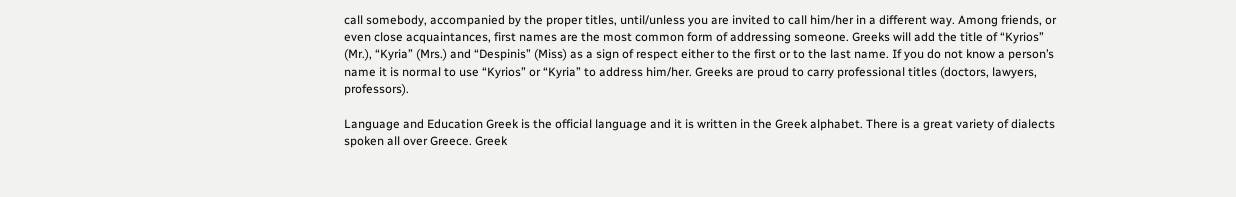call somebody, accompanied by the proper titles, until/unless you are invited to call him/her in a different way. Among friends, or even close acquaintances, first names are the most common form of addressing someone. Greeks will add the title of “Kyrios” (Mr.), “Kyria” (Mrs.) and “Despinis” (Miss) as a sign of respect either to the first or to the last name. If you do not know a person’s name it is normal to use “Kyrios” or “Kyria” to address him/her. Greeks are proud to carry professional titles (doctors, lawyers, professors).

Language and Education Greek is the official language and it is written in the Greek alphabet. There is a great variety of dialects spoken all over Greece. Greek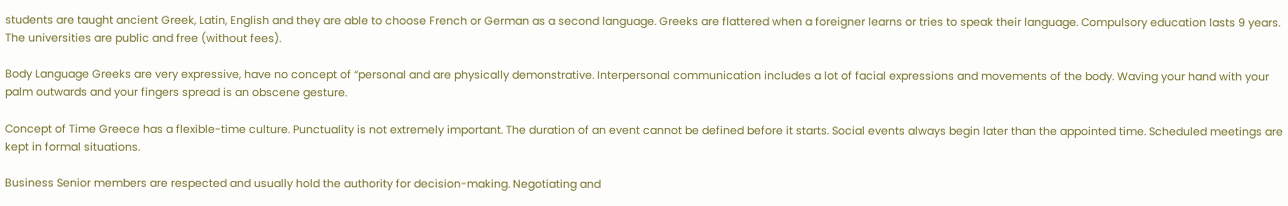students are taught ancient Greek, Latin, English and they are able to choose French or German as a second language. Greeks are flattered when a foreigner learns or tries to speak their language. Compulsory education lasts 9 years. The universities are public and free (without fees).

Body Language Greeks are very expressive, have no concept of “personal and are physically demonstrative. Interpersonal communication includes a lot of facial expressions and movements of the body. Waving your hand with your palm outwards and your fingers spread is an obscene gesture.

Concept of Time Greece has a flexible-time culture. Punctuality is not extremely important. The duration of an event cannot be defined before it starts. Social events always begin later than the appointed time. Scheduled meetings are kept in formal situations.

Business Senior members are respected and usually hold the authority for decision-making. Negotiating and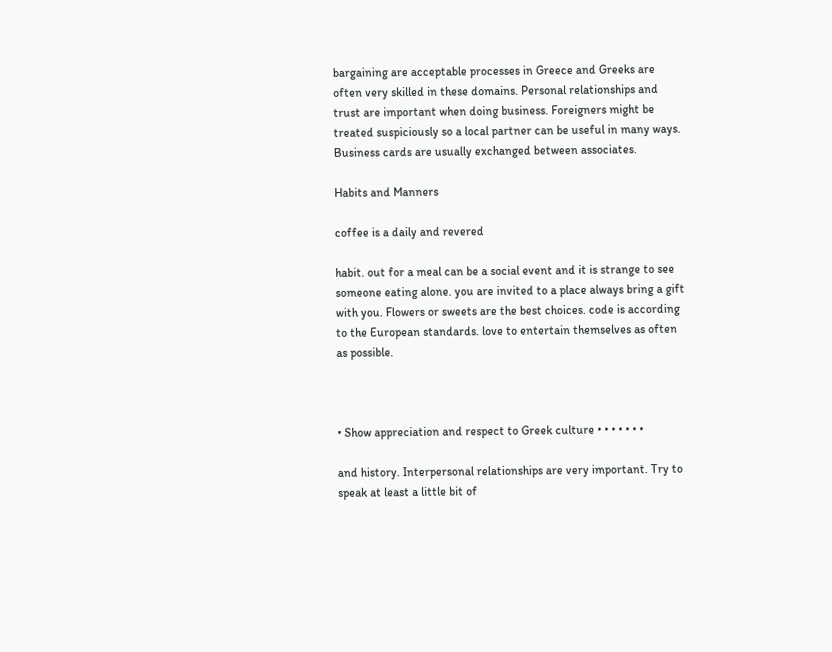bargaining are acceptable processes in Greece and Greeks are often very skilled in these domains. Personal relationships and trust are important when doing business. Foreigners might be treated suspiciously so a local partner can be useful in many ways. Business cards are usually exchanged between associates.

Habits and Manners

coffee is a daily and revered

habit. out for a meal can be a social event and it is strange to see someone eating alone. you are invited to a place always bring a gift with you. Flowers or sweets are the best choices. code is according to the European standards. love to entertain themselves as often as possible.



• Show appreciation and respect to Greek culture • • • • • • •

and history. Interpersonal relationships are very important. Try to speak at least a little bit of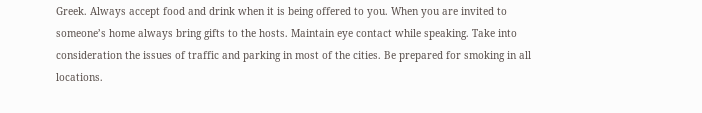Greek. Always accept food and drink when it is being offered to you. When you are invited to someone’s home always bring gifts to the hosts. Maintain eye contact while speaking. Take into consideration the issues of traffic and parking in most of the cities. Be prepared for smoking in all locations.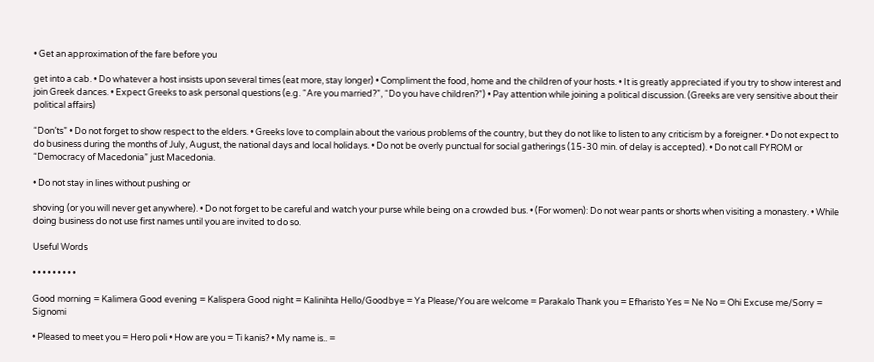• Get an approximation of the fare before you

get into a cab. • Do whatever a host insists upon several times (eat more, stay longer) • Compliment the food, home and the children of your hosts. • It is greatly appreciated if you try to show interest and join Greek dances. • Expect Greeks to ask personal questions (e.g. “Are you married?”, “Do you have children?”) • Pay attention while joining a political discussion. (Greeks are very sensitive about their political affairs)

“Don’ts” • Do not forget to show respect to the elders. • Greeks love to complain about the various problems of the country, but they do not like to listen to any criticism by a foreigner. • Do not expect to do business during the months of July, August, the national days and local holidays. • Do not be overly punctual for social gatherings (15-30 min. of delay is accepted). • Do not call FYROM or “Democracy of Macedonia” just Macedonia.

• Do not stay in lines without pushing or

shoving (or you will never get anywhere). • Do not forget to be careful and watch your purse while being on a crowded bus. • (For women): Do not wear pants or shorts when visiting a monastery. • While doing business do not use first names until you are invited to do so.

Useful Words

• • • • • • • • •

Good morning = Kalimera Good evening = Kalispera Good night = Kalinihta Hello/Goodbye = Ya Please/You are welcome = Parakalo Thank you = Efharisto Yes = Ne No = Ohi Excuse me/Sorry = Signomi

• Pleased to meet you = Hero poli • How are you = Ti kanis? • My name is.. =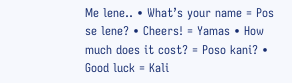Me lene.. • What’s your name = Pos se lene? • Cheers! = Yamas • How much does it cost? = Poso kani? • Good luck = Kali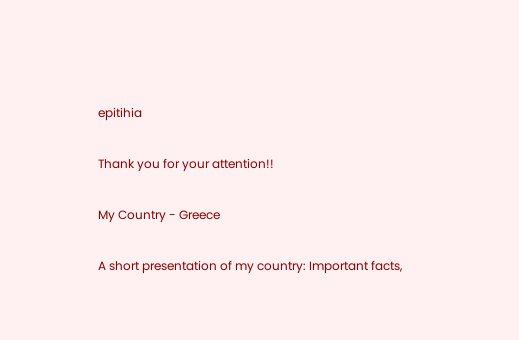epitihia

Thank you for your attention!!

My Country - Greece

A short presentation of my country: Important facts,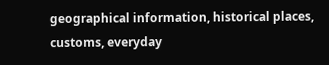geographical information, historical places, customs, everyday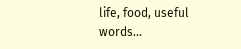life, food, useful words...